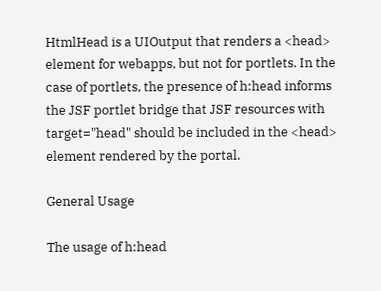HtmlHead is a UIOutput that renders a <head> element for webapps, but not for portlets. In the case of portlets, the presence of h:head informs the JSF portlet bridge that JSF resources with target="head" should be included in the <head> element rendered by the portal.

General Usage

The usage of h:head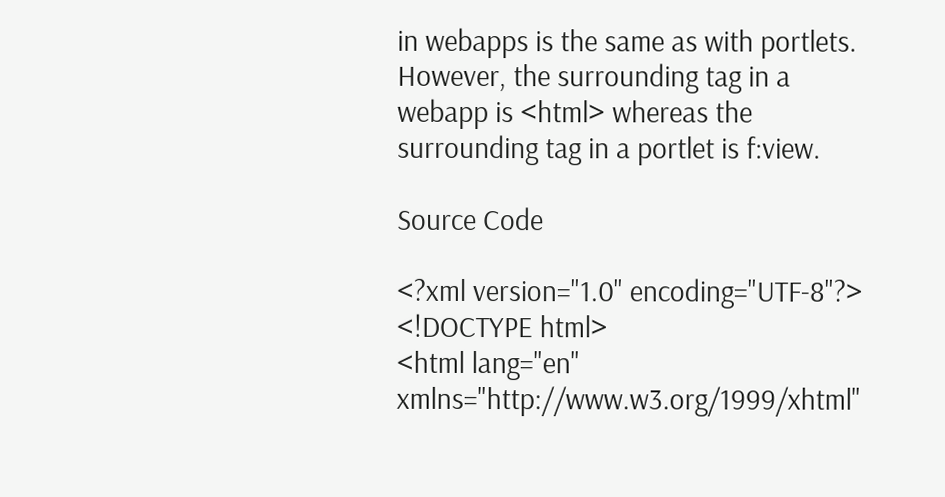in webapps is the same as with portlets. However, the surrounding tag in a webapp is <html> whereas the surrounding tag in a portlet is f:view.

Source Code

<?xml version="1.0" encoding="UTF-8"?>
<!DOCTYPE html>
<html lang="en" xmlns="http://www.w3.org/1999/xhtml"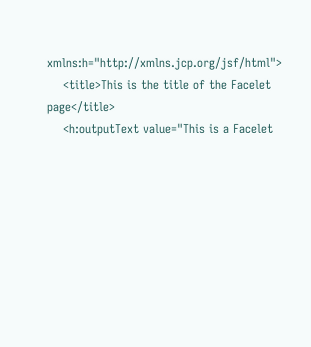xmlns:h="http://xmlns.jcp.org/jsf/html">
    <title>This is the title of the Facelet page</title>
    <h:outputText value="This is a Facelet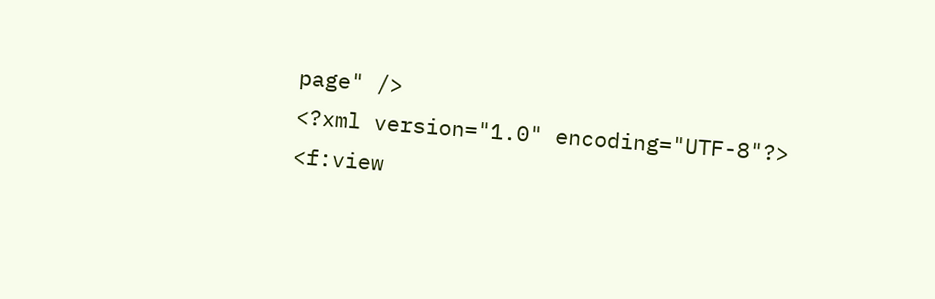page" />
<?xml version="1.0" encoding="UTF-8"?>
<f:view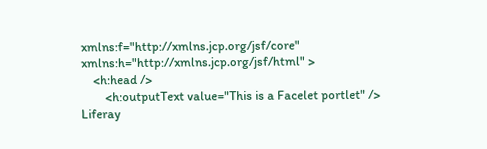xmlns:f="http://xmlns.jcp.org/jsf/core" xmlns:h="http://xmlns.jcp.org/jsf/html" >
    <h:head />
        <h:outputText value="This is a Facelet portlet" />
Liferay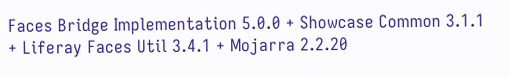Faces Bridge Implementation 5.0.0 + Showcase Common 3.1.1 + Liferay Faces Util 3.4.1 + Mojarra 2.2.20